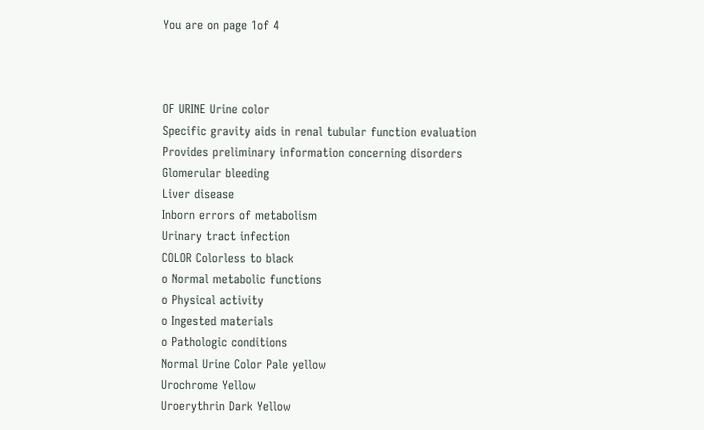You are on page 1of 4



OF URINE Urine color
Specific gravity aids in renal tubular function evaluation
Provides preliminary information concerning disorders
Glomerular bleeding
Liver disease
Inborn errors of metabolism
Urinary tract infection
COLOR Colorless to black
o Normal metabolic functions
o Physical activity
o Ingested materials
o Pathologic conditions
Normal Urine Color Pale yellow
Urochrome Yellow
Uroerythrin Dark Yellow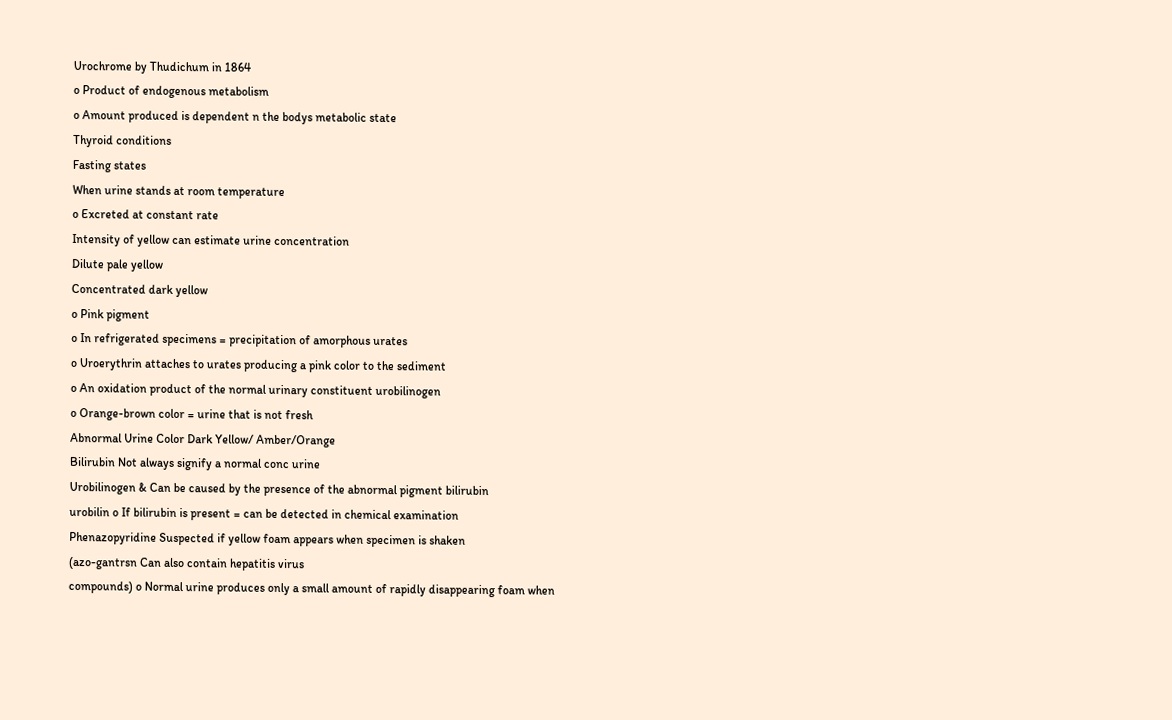Urochrome by Thudichum in 1864
o Product of endogenous metabolism
o Amount produced is dependent n the bodys metabolic state
Thyroid conditions
Fasting states
When urine stands at room temperature
o Excreted at constant rate
Intensity of yellow can estimate urine concentration
Dilute pale yellow
Concentrated dark yellow
o Pink pigment
o In refrigerated specimens = precipitation of amorphous urates
o Uroerythrin attaches to urates producing a pink color to the sediment
o An oxidation product of the normal urinary constituent urobilinogen
o Orange-brown color = urine that is not fresh
Abnormal Urine Color Dark Yellow/ Amber/Orange
Bilirubin Not always signify a normal conc urine
Urobilinogen & Can be caused by the presence of the abnormal pigment bilirubin
urobilin o If bilirubin is present = can be detected in chemical examination
Phenazopyridine Suspected if yellow foam appears when specimen is shaken
(azo-gantrsn Can also contain hepatitis virus
compounds) o Normal urine produces only a small amount of rapidly disappearing foam when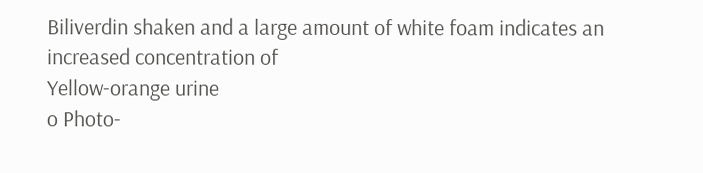Biliverdin shaken and a large amount of white foam indicates an increased concentration of
Yellow-orange urine
o Photo-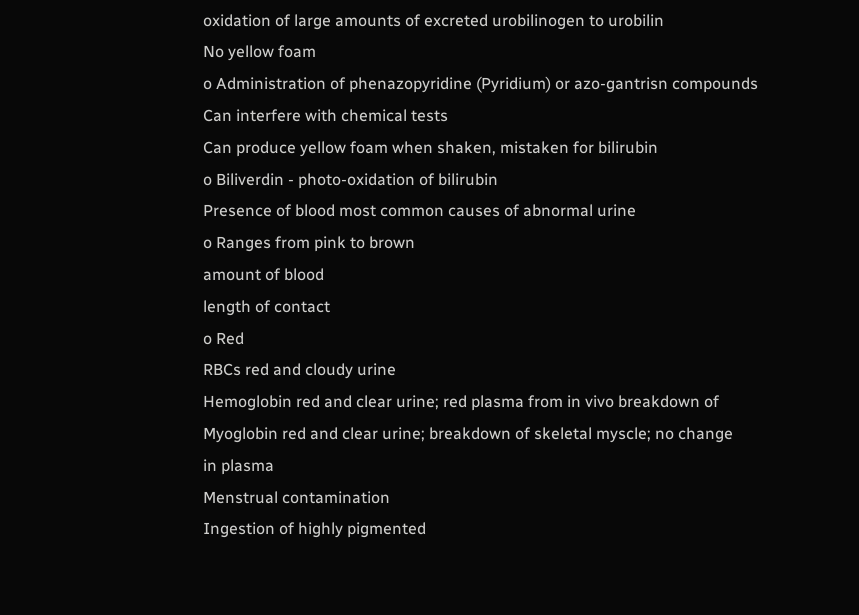oxidation of large amounts of excreted urobilinogen to urobilin
No yellow foam
o Administration of phenazopyridine (Pyridium) or azo-gantrisn compounds
Can interfere with chemical tests
Can produce yellow foam when shaken, mistaken for bilirubin
o Biliverdin - photo-oxidation of bilirubin
Presence of blood most common causes of abnormal urine
o Ranges from pink to brown
amount of blood
length of contact
o Red
RBCs red and cloudy urine
Hemoglobin red and clear urine; red plasma from in vivo breakdown of
Myoglobin red and clear urine; breakdown of skeletal myscle; no change
in plasma
Menstrual contamination
Ingestion of highly pigmented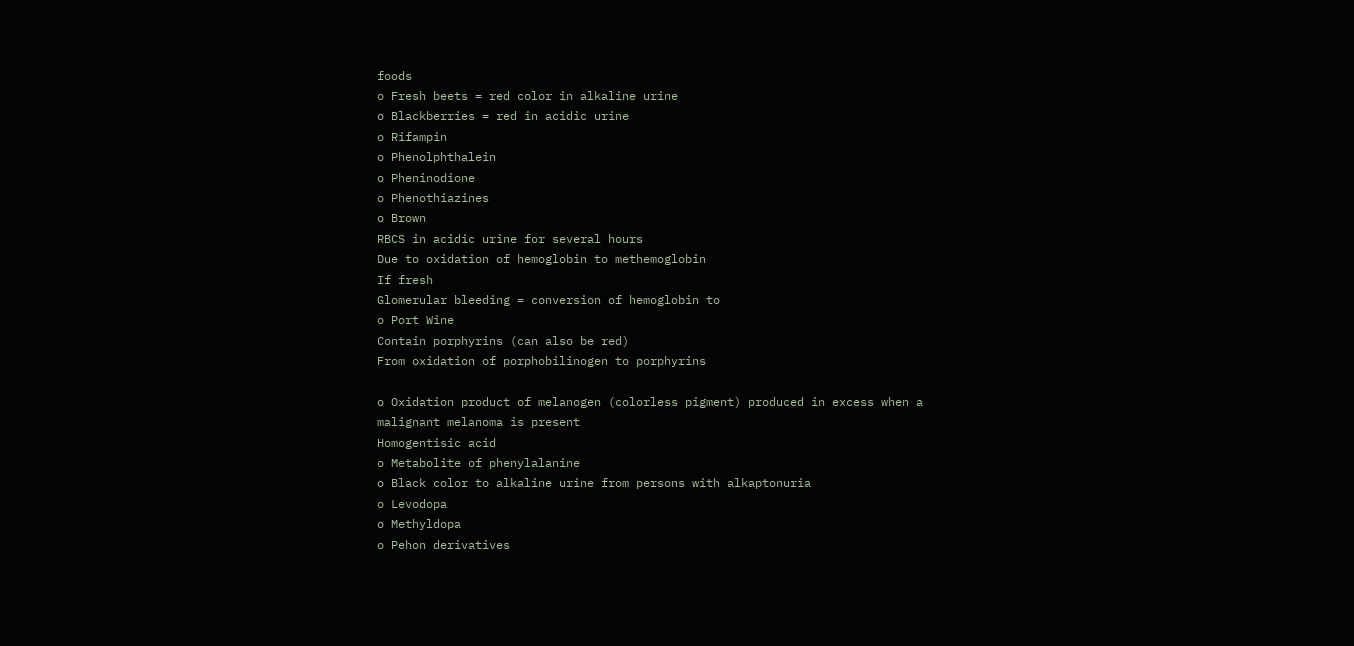foods
o Fresh beets = red color in alkaline urine
o Blackberries = red in acidic urine
o Rifampin
o Phenolphthalein
o Pheninodione
o Phenothiazines
o Brown
RBCS in acidic urine for several hours
Due to oxidation of hemoglobin to methemoglobin
If fresh
Glomerular bleeding = conversion of hemoglobin to
o Port Wine
Contain porphyrins (can also be red)
From oxidation of porphobilinogen to porphyrins

o Oxidation product of melanogen (colorless pigment) produced in excess when a
malignant melanoma is present
Homogentisic acid
o Metabolite of phenylalanine
o Black color to alkaline urine from persons with alkaptonuria
o Levodopa
o Methyldopa
o Pehon derivatives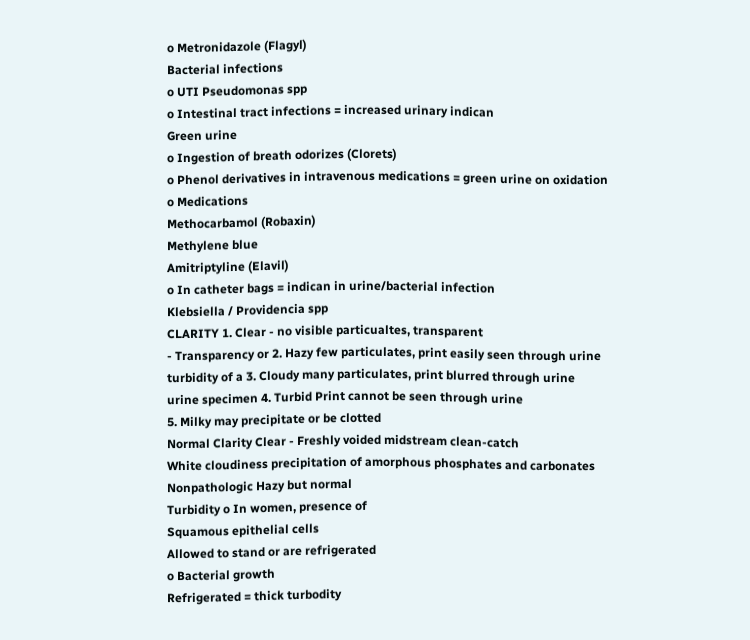o Metronidazole (Flagyl)
Bacterial infections
o UTI Pseudomonas spp
o Intestinal tract infections = increased urinary indican
Green urine
o Ingestion of breath odorizes (Clorets)
o Phenol derivatives in intravenous medications = green urine on oxidation
o Medications
Methocarbamol (Robaxin)
Methylene blue
Amitriptyline (Elavil)
o In catheter bags = indican in urine/bacterial infection
Klebsiella / Providencia spp
CLARITY 1. Clear - no visible particualtes, transparent
- Transparency or 2. Hazy few particulates, print easily seen through urine
turbidity of a 3. Cloudy many particulates, print blurred through urine
urine specimen 4. Turbid Print cannot be seen through urine
5. Milky may precipitate or be clotted
Normal Clarity Clear - Freshly voided midstream clean-catch
White cloudiness precipitation of amorphous phosphates and carbonates
Nonpathologic Hazy but normal
Turbidity o In women, presence of
Squamous epithelial cells
Allowed to stand or are refrigerated
o Bacterial growth
Refrigerated = thick turbodity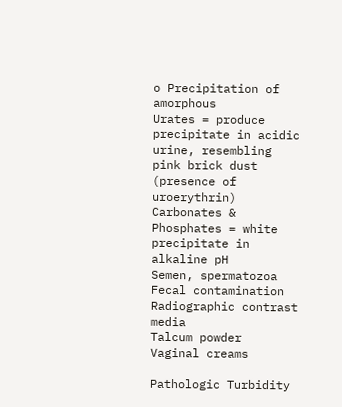o Precipitation of amorphous
Urates = produce precipitate in acidic urine, resembling pink brick dust
(presence of uroerythrin)
Carbonates & Phosphates = white precipitate in alkaline pH
Semen, spermatozoa
Fecal contamination
Radiographic contrast media
Talcum powder
Vaginal creams

Pathologic Turbidity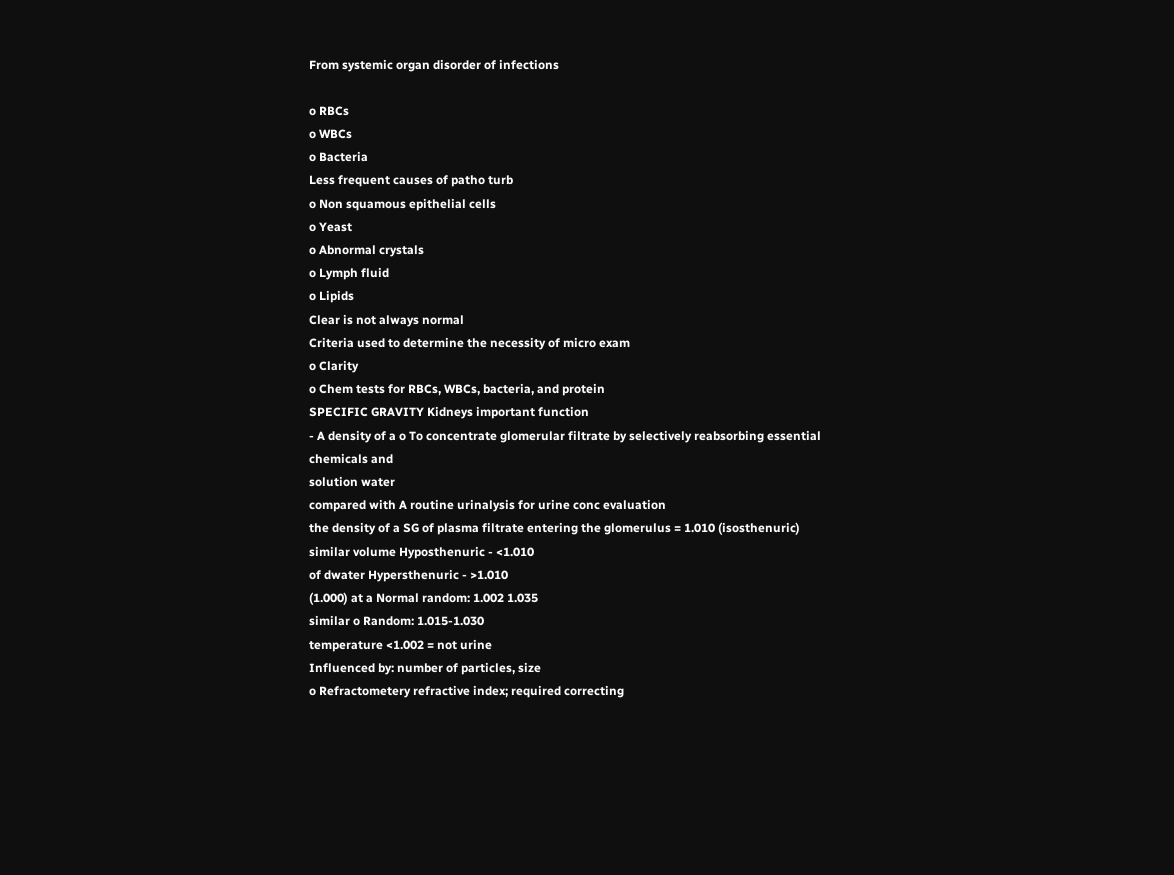From systemic organ disorder of infections

o RBCs
o WBCs
o Bacteria
Less frequent causes of patho turb
o Non squamous epithelial cells
o Yeast
o Abnormal crystals
o Lymph fluid
o Lipids
Clear is not always normal
Criteria used to determine the necessity of micro exam
o Clarity
o Chem tests for RBCs, WBCs, bacteria, and protein
SPECIFIC GRAVITY Kidneys important function
- A density of a o To concentrate glomerular filtrate by selectively reabsorbing essential chemicals and
solution water
compared with A routine urinalysis for urine conc evaluation
the density of a SG of plasma filtrate entering the glomerulus = 1.010 (isosthenuric)
similar volume Hyposthenuric - <1.010
of dwater Hypersthenuric - >1.010
(1.000) at a Normal random: 1.002 1.035
similar o Random: 1.015-1.030
temperature <1.002 = not urine
Influenced by: number of particles, size
o Refractometery refractive index; required correcting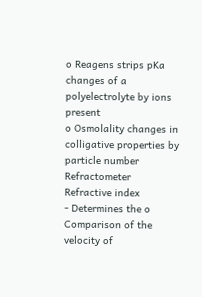o Reagens strips pKa changes of a polyelectrolyte by ions present
o Osmolality changes in colligative properties by particle number
Refractometer Refractive index
- Determines the o Comparison of the velocity of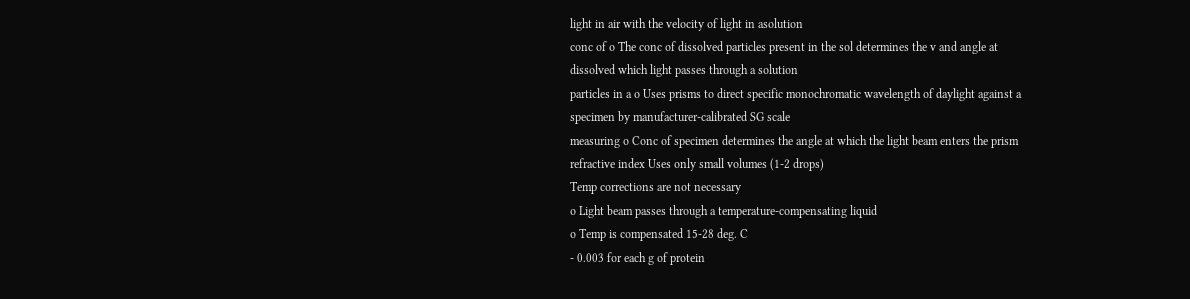light in air with the velocity of light in asolution
conc of o The conc of dissolved particles present in the sol determines the v and angle at
dissolved which light passes through a solution
particles in a o Uses prisms to direct specific monochromatic wavelength of daylight against a
specimen by manufacturer-calibrated SG scale
measuring o Conc of specimen determines the angle at which the light beam enters the prism
refractive index Uses only small volumes (1-2 drops)
Temp corrections are not necessary
o Light beam passes through a temperature-compensating liquid
o Temp is compensated 15-28 deg. C
- 0.003 for each g of protein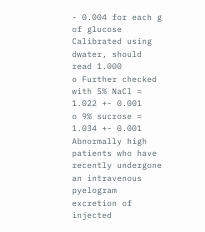- 0.004 for each g of glucose
Calibrated using dwater, should read 1.000
o Further checked with 5% NaCl = 1.022 +- 0.001
o 9% sucrose = 1.034 +- 0.001
Abnormally high
patients who have recently undergone an intravenous pyelogram excretion of injected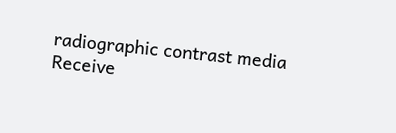radiographic contrast media
Receive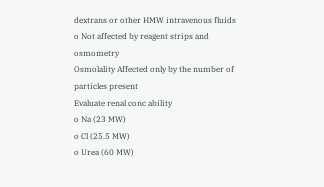dextrans or other HMW intravenous fluids
o Not affected by reagent strips and osmometry
Osmolality Affected only by the number of particles present
Evaluate renal conc ability
o Na (23 MW)
o Cl (25.5 MW)
o Urea (60 MW)